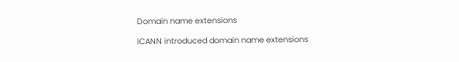Domain name extensions

ICANN introduced domain name extensions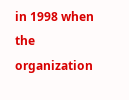in 1998 when the organization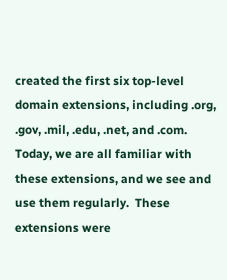created the first six top-level domain extensions, including .org, .gov, .mil, .edu, .net, and .com. Today, we are all familiar with these extensions, and we see and use them regularly.  These extensions were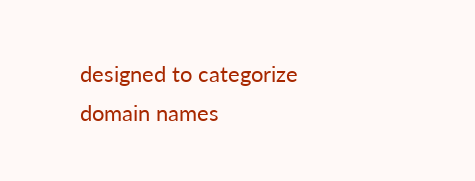designed to categorize domain names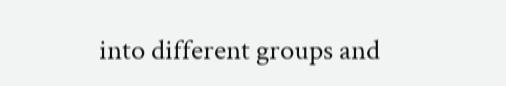into different groups and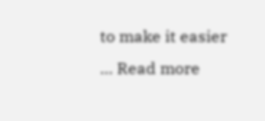to make it easier … Read more